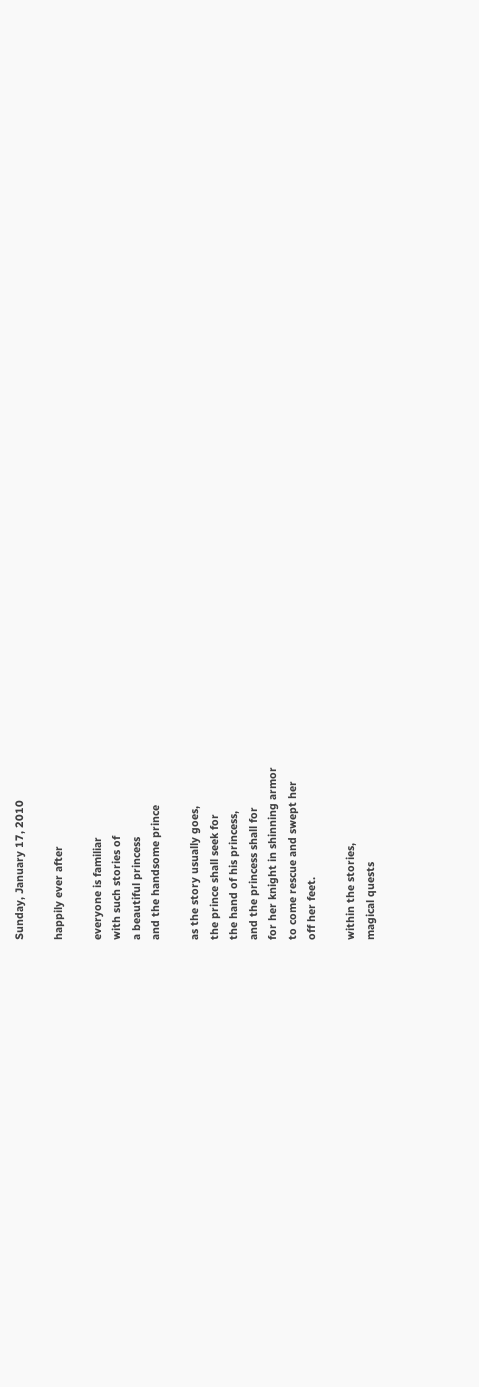Sunday, January 17, 2010

happily ever after

everyone is familiar
with such stories of
a beautiful princess
and the handsome prince

as the story usually goes,
the prince shall seek for
the hand of his princess,
and the princess shall for
for her knight in shinning armor
to come rescue and swept her
off her feet.

within the stories,
magical quests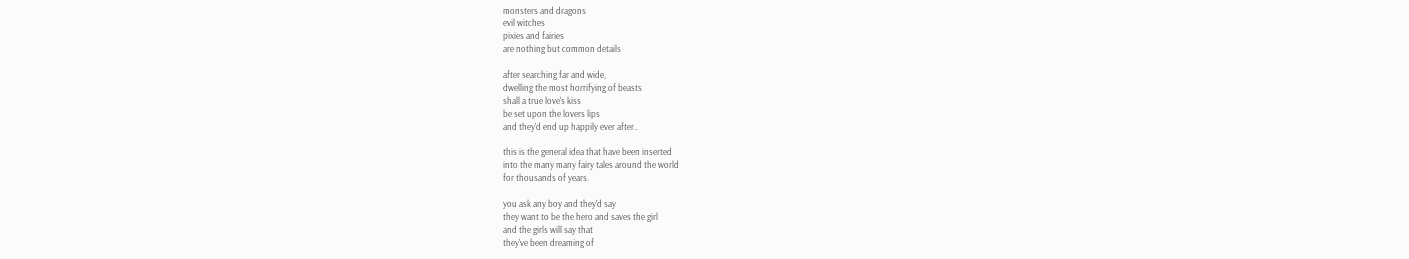monsters and dragons
evil witches
pixies and fairies
are nothing but common details

after searching far and wide,
dwelling the most horrifying of beasts
shall a true love's kiss
be set upon the lovers lips
and they'd end up happily ever after..

this is the general idea that have been inserted
into the many many fairy tales around the world
for thousands of years.

you ask any boy and they'd say
they want to be the hero and saves the girl
and the girls will say that
they've been dreaming of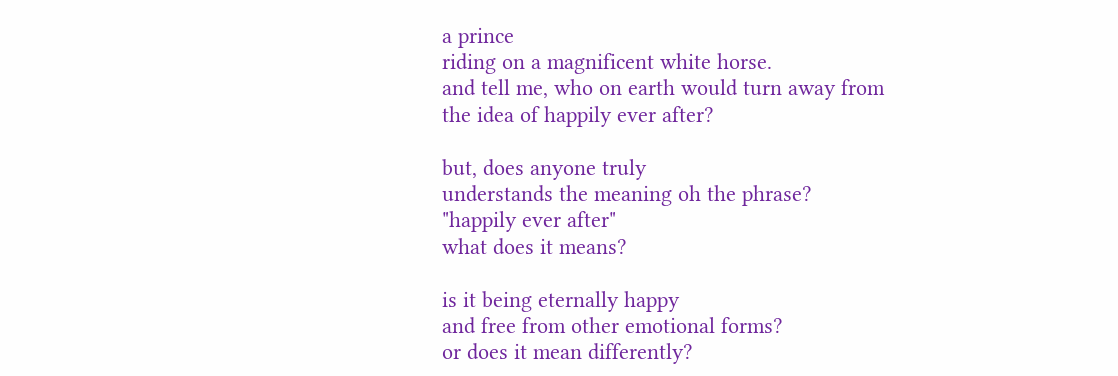a prince
riding on a magnificent white horse.
and tell me, who on earth would turn away from
the idea of happily ever after?

but, does anyone truly
understands the meaning oh the phrase?
"happily ever after"
what does it means?

is it being eternally happy
and free from other emotional forms?
or does it mean differently?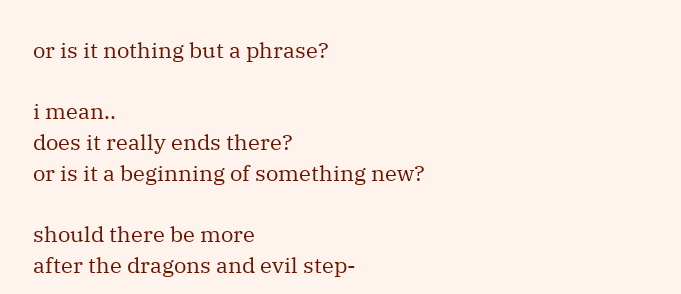or is it nothing but a phrase?

i mean..
does it really ends there?
or is it a beginning of something new?

should there be more
after the dragons and evil step-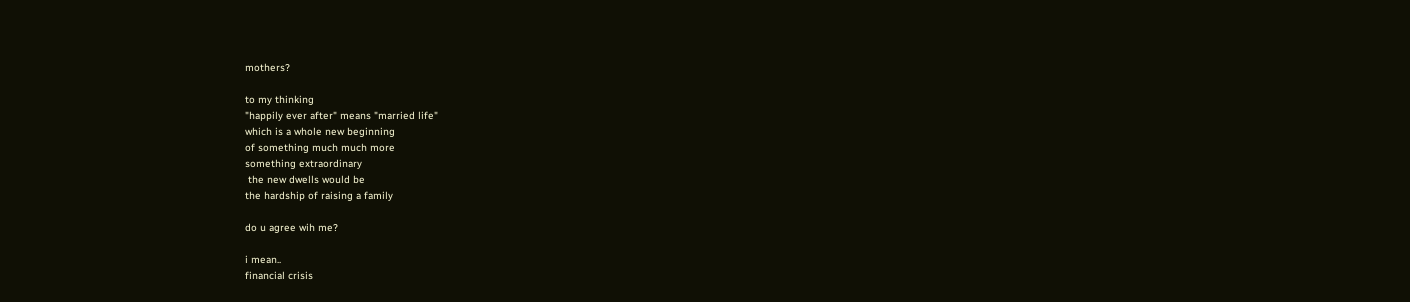mothers?

to my thinking
"happily ever after" means "married life"
which is a whole new beginning
of something much much more
something extraordinary
 the new dwells would be
the hardship of raising a family

do u agree wih me?

i mean..
financial crisis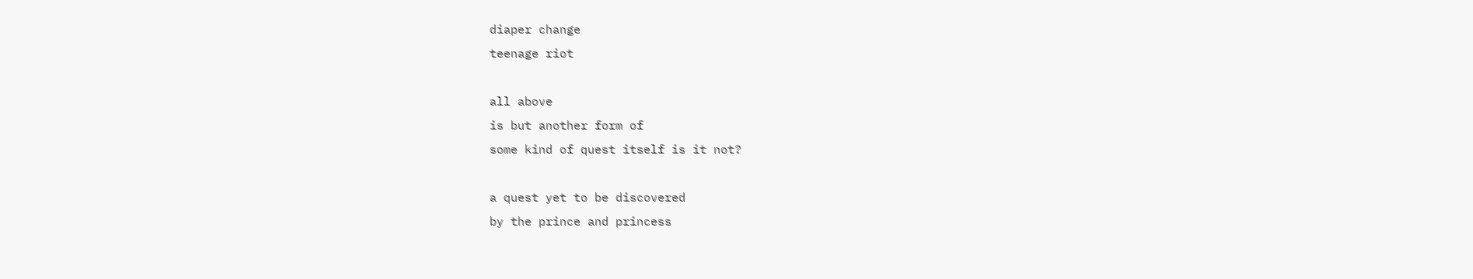diaper change
teenage riot

all above
is but another form of
some kind of quest itself is it not?

a quest yet to be discovered
by the prince and princess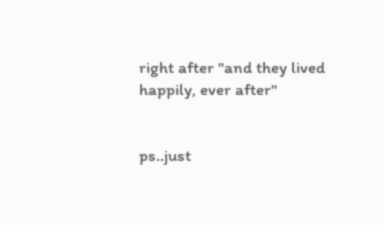right after "and they lived happily, ever after"


ps..just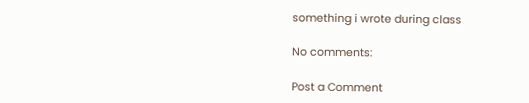something i wrote during class

No comments:

Post a Comment